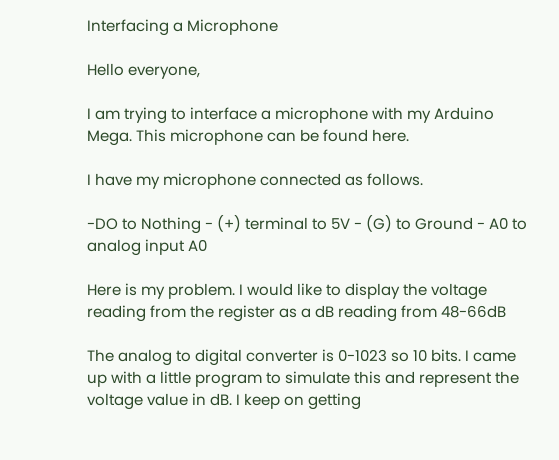Interfacing a Microphone

Hello everyone,

I am trying to interface a microphone with my Arduino Mega. This microphone can be found here.

I have my microphone connected as follows.

-DO to Nothing - (+) terminal to 5V - (G) to Ground - A0 to analog input A0

Here is my problem. I would like to display the voltage reading from the register as a dB reading from 48-66dB

The analog to digital converter is 0-1023 so 10 bits. I came up with a little program to simulate this and represent the voltage value in dB. I keep on getting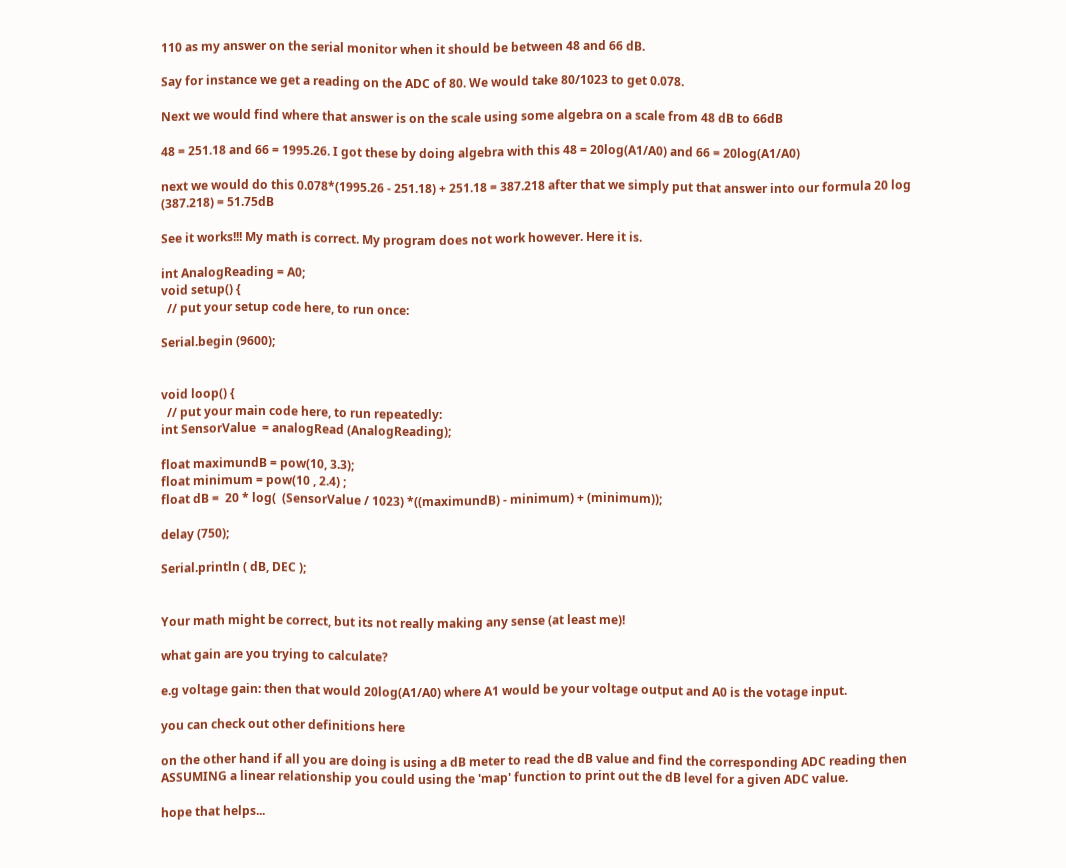110 as my answer on the serial monitor when it should be between 48 and 66 dB.

Say for instance we get a reading on the ADC of 80. We would take 80/1023 to get 0.078.

Next we would find where that answer is on the scale using some algebra on a scale from 48 dB to 66dB

48 = 251.18 and 66 = 1995.26. I got these by doing algebra with this 48 = 20log(A1/A0) and 66 = 20log(A1/A0)

next we would do this 0.078*(1995.26 - 251.18) + 251.18 = 387.218 after that we simply put that answer into our formula 20 log (387.218) = 51.75dB

See it works!!! My math is correct. My program does not work however. Here it is.

int AnalogReading = A0;
void setup() {
  // put your setup code here, to run once:

Serial.begin (9600);


void loop() {
  // put your main code here, to run repeatedly:
int SensorValue  = analogRead (AnalogReading);

float maximundB = pow(10, 3.3);
float minimum = pow(10 , 2.4) ;
float dB =  20 * log(  (SensorValue / 1023) *((maximundB) - minimum) + (minimum));

delay (750);

Serial.println ( dB, DEC );


Your math might be correct, but its not really making any sense (at least me)!

what gain are you trying to calculate?

e.g voltage gain: then that would 20log(A1/A0) where A1 would be your voltage output and A0 is the votage input.

you can check out other definitions here

on the other hand if all you are doing is using a dB meter to read the dB value and find the corresponding ADC reading then ASSUMING a linear relationship you could using the 'map' function to print out the dB level for a given ADC value.

hope that helps...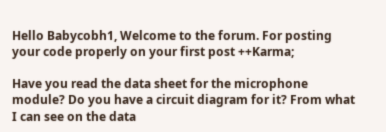Hello Babycobh1, Welcome to the forum. For posting your code properly on your first post ++Karma;

Have you read the data sheet for the microphone module? Do you have a circuit diagram for it? From what I can see on the data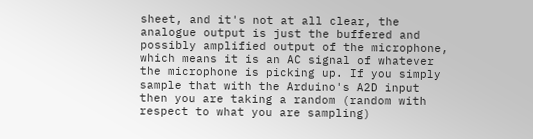sheet, and it's not at all clear, the analogue output is just the buffered and possibly amplified output of the microphone, which means it is an AC signal of whatever the microphone is picking up. If you simply sample that with the Arduino's A2D input then you are taking a random (random with respect to what you are sampling)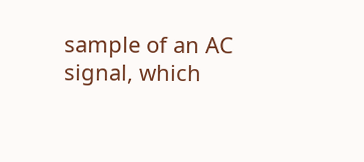sample of an AC signal, which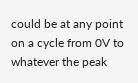could be at any point on a cycle from 0V to whatever the peak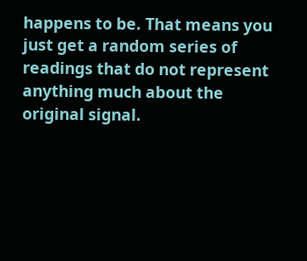happens to be. That means you just get a random series of readings that do not represent anything much about the original signal.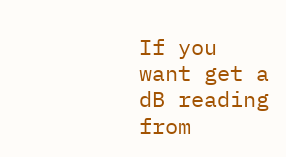If you want get a dB reading from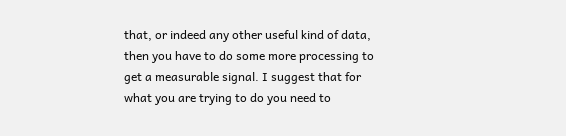that, or indeed any other useful kind of data, then you have to do some more processing to get a measurable signal. I suggest that for what you are trying to do you need to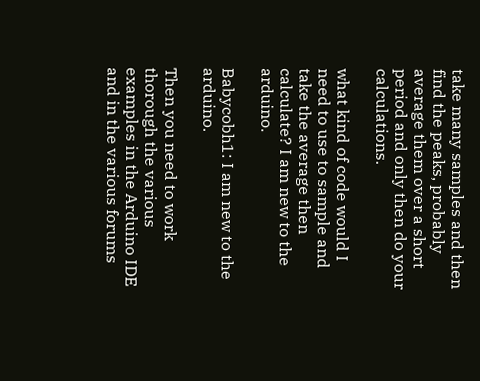take many samples and then find the peaks, probably average them over a short period and only then do your calculations.

what kind of code would I need to use to sample and take the average then calculate? I am new to the arduino.

Babycobh1: I am new to the arduino.

Then you need to work thorough the various examples in the Arduino IDE and in the various forums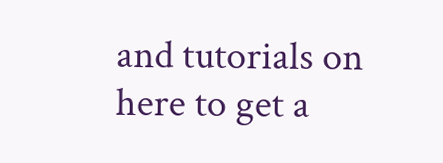and tutorials on here to get a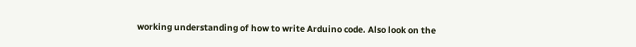working understanding of how to write Arduino code. Also look on the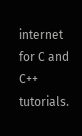internet for C and C++ tutorials.